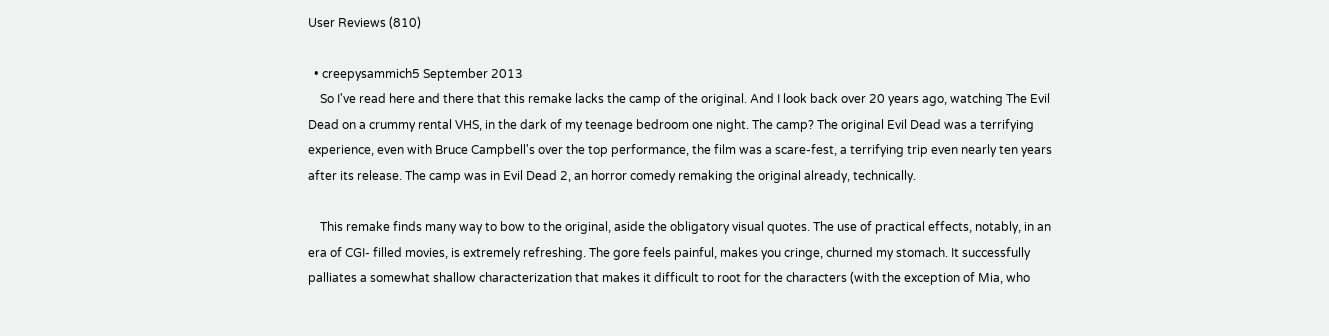User Reviews (810)

  • creepysammich5 September 2013
    So I've read here and there that this remake lacks the camp of the original. And I look back over 20 years ago, watching The Evil Dead on a crummy rental VHS, in the dark of my teenage bedroom one night. The camp? The original Evil Dead was a terrifying experience, even with Bruce Campbell's over the top performance, the film was a scare-fest, a terrifying trip even nearly ten years after its release. The camp was in Evil Dead 2, an horror comedy remaking the original already, technically.

    This remake finds many way to bow to the original, aside the obligatory visual quotes. The use of practical effects, notably, in an era of CGI- filled movies, is extremely refreshing. The gore feels painful, makes you cringe, churned my stomach. It successfully palliates a somewhat shallow characterization that makes it difficult to root for the characters (with the exception of Mia, who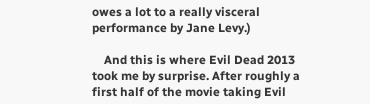owes a lot to a really visceral performance by Jane Levy.)

    And this is where Evil Dead 2013 took me by surprise. After roughly a first half of the movie taking Evil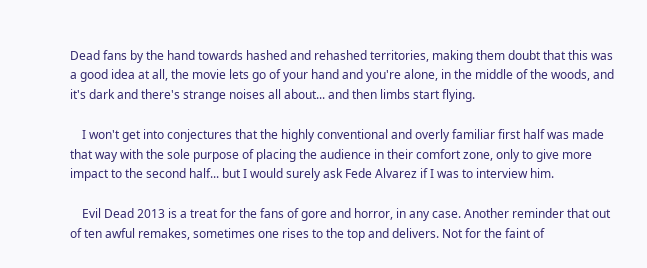Dead fans by the hand towards hashed and rehashed territories, making them doubt that this was a good idea at all, the movie lets go of your hand and you're alone, in the middle of the woods, and it's dark and there's strange noises all about... and then limbs start flying.

    I won't get into conjectures that the highly conventional and overly familiar first half was made that way with the sole purpose of placing the audience in their comfort zone, only to give more impact to the second half... but I would surely ask Fede Alvarez if I was to interview him.

    Evil Dead 2013 is a treat for the fans of gore and horror, in any case. Another reminder that out of ten awful remakes, sometimes one rises to the top and delivers. Not for the faint of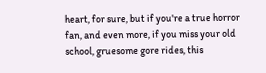heart, for sure, but if you're a true horror fan, and even more, if you miss your old school, gruesome gore rides, this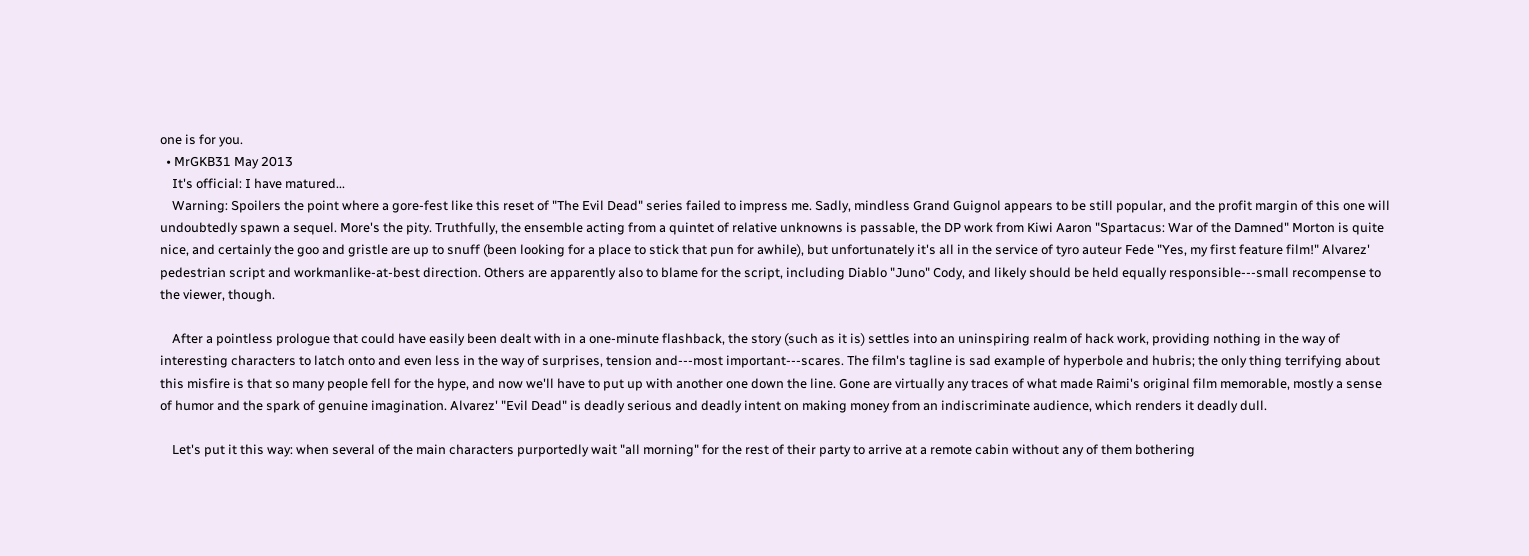one is for you.
  • MrGKB31 May 2013
    It's official: I have matured...
    Warning: Spoilers the point where a gore-fest like this reset of "The Evil Dead" series failed to impress me. Sadly, mindless Grand Guignol appears to be still popular, and the profit margin of this one will undoubtedly spawn a sequel. More's the pity. Truthfully, the ensemble acting from a quintet of relative unknowns is passable, the DP work from Kiwi Aaron "Spartacus: War of the Damned" Morton is quite nice, and certainly the goo and gristle are up to snuff (been looking for a place to stick that pun for awhile), but unfortunately it's all in the service of tyro auteur Fede "Yes, my first feature film!" Alvarez' pedestrian script and workmanlike-at-best direction. Others are apparently also to blame for the script, including Diablo "Juno" Cody, and likely should be held equally responsible---small recompense to the viewer, though.

    After a pointless prologue that could have easily been dealt with in a one-minute flashback, the story (such as it is) settles into an uninspiring realm of hack work, providing nothing in the way of interesting characters to latch onto and even less in the way of surprises, tension and---most important---scares. The film's tagline is sad example of hyperbole and hubris; the only thing terrifying about this misfire is that so many people fell for the hype, and now we'll have to put up with another one down the line. Gone are virtually any traces of what made Raimi's original film memorable, mostly a sense of humor and the spark of genuine imagination. Alvarez' "Evil Dead" is deadly serious and deadly intent on making money from an indiscriminate audience, which renders it deadly dull.

    Let's put it this way: when several of the main characters purportedly wait "all morning" for the rest of their party to arrive at a remote cabin without any of them bothering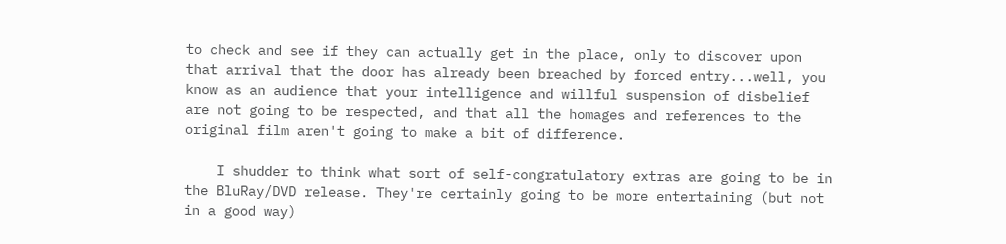to check and see if they can actually get in the place, only to discover upon that arrival that the door has already been breached by forced entry...well, you know as an audience that your intelligence and willful suspension of disbelief are not going to be respected, and that all the homages and references to the original film aren't going to make a bit of difference.

    I shudder to think what sort of self-congratulatory extras are going to be in the BluRay/DVD release. They're certainly going to be more entertaining (but not in a good way)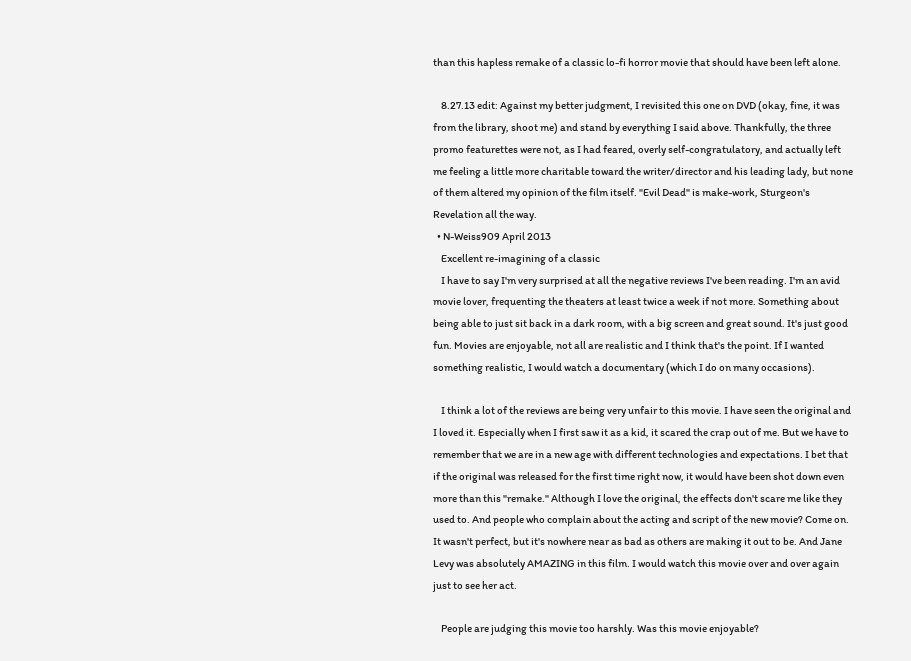than this hapless remake of a classic lo-fi horror movie that should have been left alone.

    8.27.13 edit: Against my better judgment, I revisited this one on DVD (okay, fine, it was from the library, shoot me) and stand by everything I said above. Thankfully, the three promo featurettes were not, as I had feared, overly self-congratulatory, and actually left me feeling a little more charitable toward the writer/director and his leading lady, but none of them altered my opinion of the film itself. "Evil Dead" is make-work, Sturgeon's Revelation all the way.
  • N-Weiss909 April 2013
    Excellent re-imagining of a classic
    I have to say I'm very surprised at all the negative reviews I've been reading. I'm an avid movie lover, frequenting the theaters at least twice a week if not more. Something about being able to just sit back in a dark room, with a big screen and great sound. It's just good fun. Movies are enjoyable, not all are realistic and I think that's the point. If I wanted something realistic, I would watch a documentary (which I do on many occasions).

    I think a lot of the reviews are being very unfair to this movie. I have seen the original and I loved it. Especially when I first saw it as a kid, it scared the crap out of me. But we have to remember that we are in a new age with different technologies and expectations. I bet that if the original was released for the first time right now, it would have been shot down even more than this "remake." Although I love the original, the effects don't scare me like they used to. And people who complain about the acting and script of the new movie? Come on. It wasn't perfect, but it's nowhere near as bad as others are making it out to be. And Jane Levy was absolutely AMAZING in this film. I would watch this movie over and over again just to see her act.

    People are judging this movie too harshly. Was this movie enjoyable?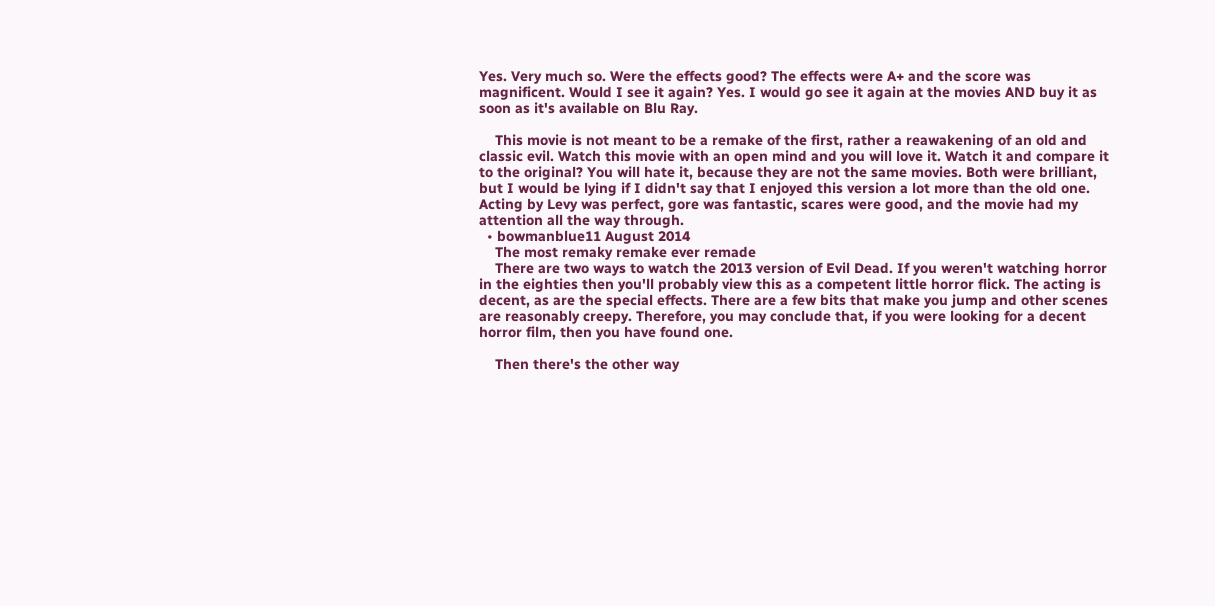Yes. Very much so. Were the effects good? The effects were A+ and the score was magnificent. Would I see it again? Yes. I would go see it again at the movies AND buy it as soon as it's available on Blu Ray.

    This movie is not meant to be a remake of the first, rather a reawakening of an old and classic evil. Watch this movie with an open mind and you will love it. Watch it and compare it to the original? You will hate it, because they are not the same movies. Both were brilliant, but I would be lying if I didn't say that I enjoyed this version a lot more than the old one. Acting by Levy was perfect, gore was fantastic, scares were good, and the movie had my attention all the way through.
  • bowmanblue11 August 2014
    The most remaky remake ever remade
    There are two ways to watch the 2013 version of Evil Dead. If you weren't watching horror in the eighties then you'll probably view this as a competent little horror flick. The acting is decent, as are the special effects. There are a few bits that make you jump and other scenes are reasonably creepy. Therefore, you may conclude that, if you were looking for a decent horror film, then you have found one.

    Then there's the other way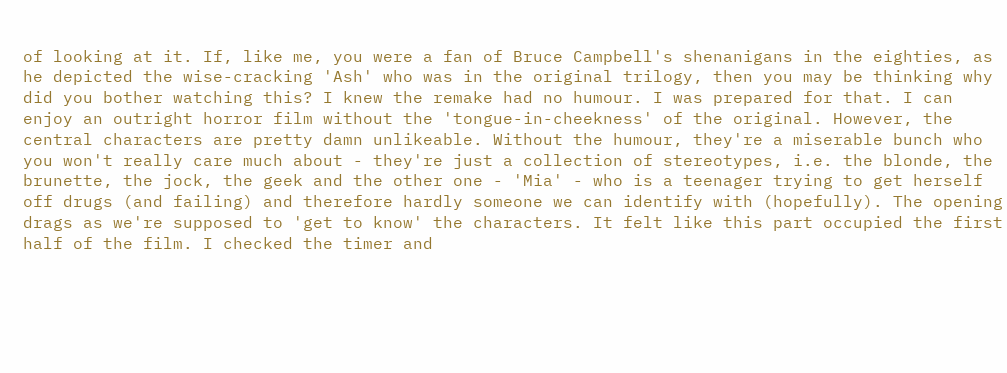of looking at it. If, like me, you were a fan of Bruce Campbell's shenanigans in the eighties, as he depicted the wise-cracking 'Ash' who was in the original trilogy, then you may be thinking why did you bother watching this? I knew the remake had no humour. I was prepared for that. I can enjoy an outright horror film without the 'tongue-in-cheekness' of the original. However, the central characters are pretty damn unlikeable. Without the humour, they're a miserable bunch who you won't really care much about - they're just a collection of stereotypes, i.e. the blonde, the brunette, the jock, the geek and the other one - 'Mia' - who is a teenager trying to get herself off drugs (and failing) and therefore hardly someone we can identify with (hopefully). The opening drags as we're supposed to 'get to know' the characters. It felt like this part occupied the first half of the film. I checked the timer and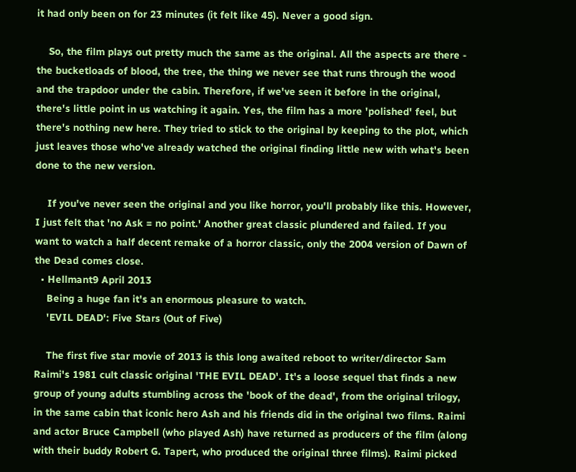it had only been on for 23 minutes (it felt like 45). Never a good sign.

    So, the film plays out pretty much the same as the original. All the aspects are there - the bucketloads of blood, the tree, the thing we never see that runs through the wood and the trapdoor under the cabin. Therefore, if we've seen it before in the original, there's little point in us watching it again. Yes, the film has a more 'polished' feel, but there's nothing new here. They tried to stick to the original by keeping to the plot, which just leaves those who've already watched the original finding little new with what's been done to the new version.

    If you've never seen the original and you like horror, you'll probably like this. However, I just felt that 'no Ask = no point.' Another great classic plundered and failed. If you want to watch a half decent remake of a horror classic, only the 2004 version of Dawn of the Dead comes close.
  • Hellmant9 April 2013
    Being a huge fan it's an enormous pleasure to watch.
    'EVIL DEAD': Five Stars (Out of Five)

    The first five star movie of 2013 is this long awaited reboot to writer/director Sam Raimi's 1981 cult classic original 'THE EVIL DEAD'. It's a loose sequel that finds a new group of young adults stumbling across the 'book of the dead', from the original trilogy, in the same cabin that iconic hero Ash and his friends did in the original two films. Raimi and actor Bruce Campbell (who played Ash) have returned as producers of the film (along with their buddy Robert G. Tapert, who produced the original three films). Raimi picked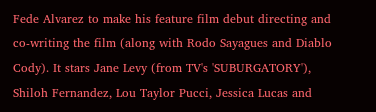Fede Alvarez to make his feature film debut directing and co-writing the film (along with Rodo Sayagues and Diablo Cody). It stars Jane Levy (from TV's 'SUBURGATORY'), Shiloh Fernandez, Lou Taylor Pucci, Jessica Lucas and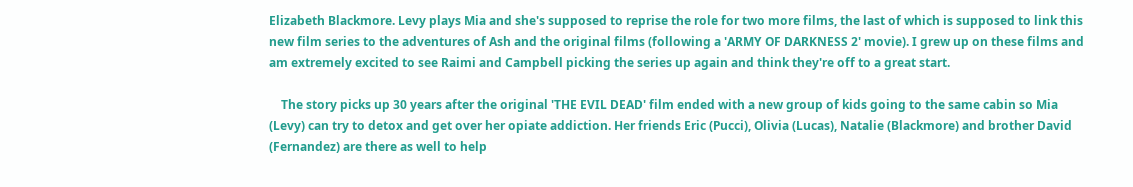Elizabeth Blackmore. Levy plays Mia and she's supposed to reprise the role for two more films, the last of which is supposed to link this new film series to the adventures of Ash and the original films (following a 'ARMY OF DARKNESS 2' movie). I grew up on these films and am extremely excited to see Raimi and Campbell picking the series up again and think they're off to a great start.

    The story picks up 30 years after the original 'THE EVIL DEAD' film ended with a new group of kids going to the same cabin so Mia (Levy) can try to detox and get over her opiate addiction. Her friends Eric (Pucci), Olivia (Lucas), Natalie (Blackmore) and brother David (Fernandez) are there as well to help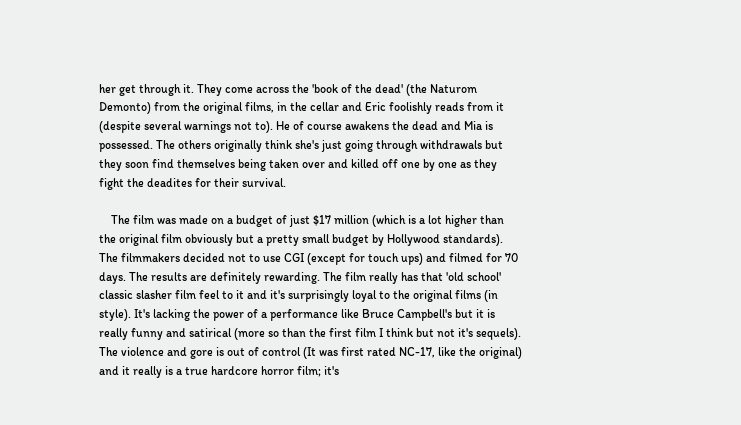her get through it. They come across the 'book of the dead' (the Naturom Demonto) from the original films, in the cellar and Eric foolishly reads from it (despite several warnings not to). He of course awakens the dead and Mia is possessed. The others originally think she's just going through withdrawals but they soon find themselves being taken over and killed off one by one as they fight the deadites for their survival.

    The film was made on a budget of just $17 million (which is a lot higher than the original film obviously but a pretty small budget by Hollywood standards). The filmmakers decided not to use CGI (except for touch ups) and filmed for 70 days. The results are definitely rewarding. The film really has that 'old school' classic slasher film feel to it and it's surprisingly loyal to the original films (in style). It's lacking the power of a performance like Bruce Campbell's but it is really funny and satirical (more so than the first film I think but not it's sequels). The violence and gore is out of control (It was first rated NC-17, like the original) and it really is a true hardcore horror film; it's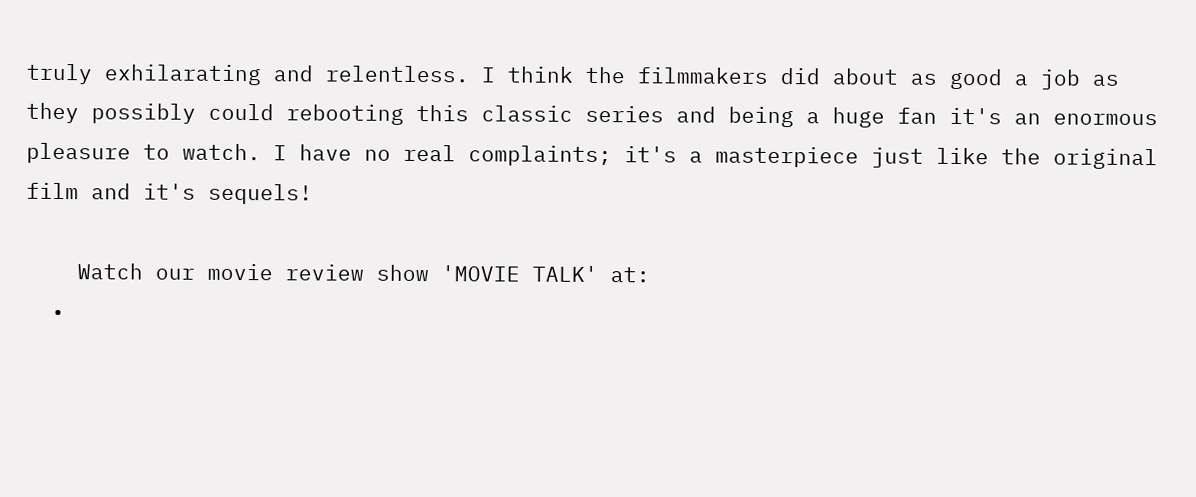truly exhilarating and relentless. I think the filmmakers did about as good a job as they possibly could rebooting this classic series and being a huge fan it's an enormous pleasure to watch. I have no real complaints; it's a masterpiece just like the original film and it's sequels!

    Watch our movie review show 'MOVIE TALK' at:
  •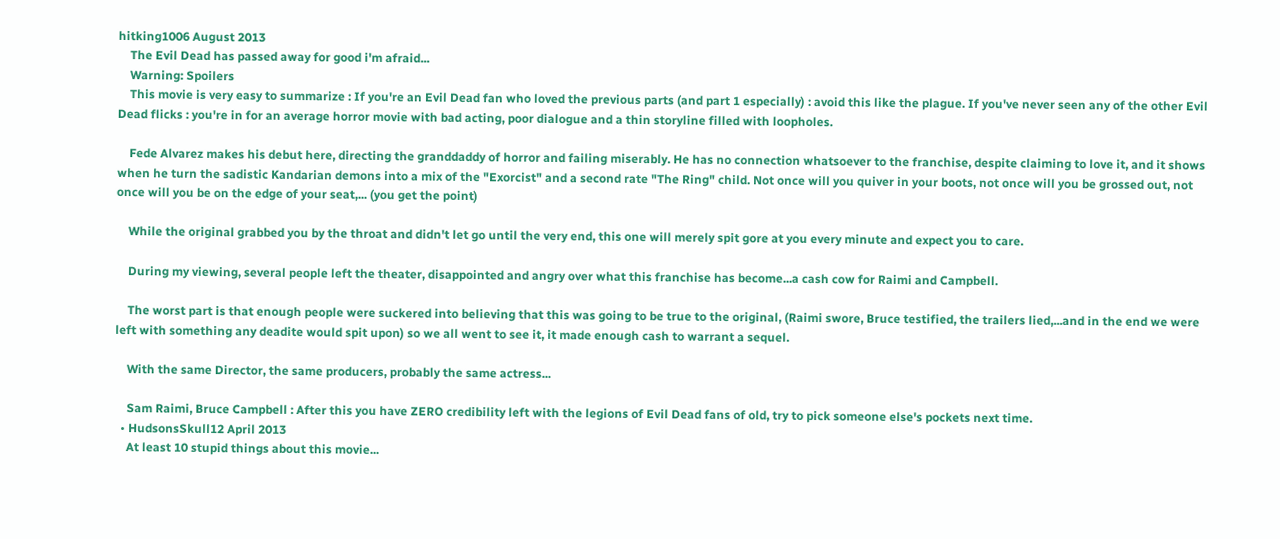hitking1006 August 2013
    The Evil Dead has passed away for good i'm afraid...
    Warning: Spoilers
    This movie is very easy to summarize : If you're an Evil Dead fan who loved the previous parts (and part 1 especially) : avoid this like the plague. If you've never seen any of the other Evil Dead flicks : you're in for an average horror movie with bad acting, poor dialogue and a thin storyline filled with loopholes.

    Fede Alvarez makes his debut here, directing the granddaddy of horror and failing miserably. He has no connection whatsoever to the franchise, despite claiming to love it, and it shows when he turn the sadistic Kandarian demons into a mix of the "Exorcist" and a second rate "The Ring" child. Not once will you quiver in your boots, not once will you be grossed out, not once will you be on the edge of your seat,... (you get the point)

    While the original grabbed you by the throat and didn't let go until the very end, this one will merely spit gore at you every minute and expect you to care.

    During my viewing, several people left the theater, disappointed and angry over what this franchise has become...a cash cow for Raimi and Campbell.

    The worst part is that enough people were suckered into believing that this was going to be true to the original, (Raimi swore, Bruce testified, the trailers lied,...and in the end we were left with something any deadite would spit upon) so we all went to see it, it made enough cash to warrant a sequel.

    With the same Director, the same producers, probably the same actress...

    Sam Raimi, Bruce Campbell : After this you have ZERO credibility left with the legions of Evil Dead fans of old, try to pick someone else's pockets next time.
  • HudsonsSkull12 April 2013
    At least 10 stupid things about this movie...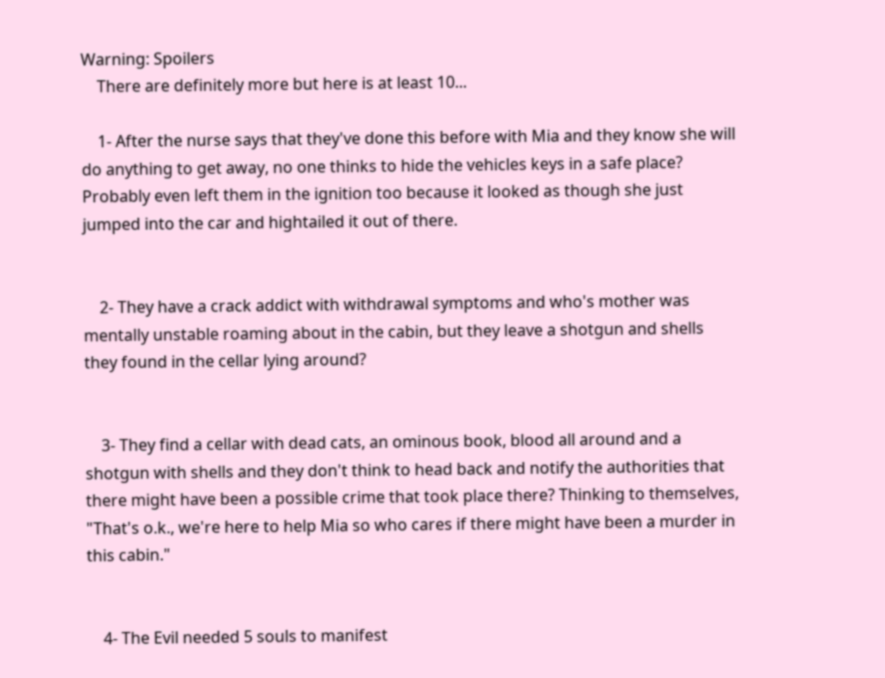Warning: Spoilers
    There are definitely more but here is at least 10...

    1- After the nurse says that they've done this before with Mia and they know she will do anything to get away, no one thinks to hide the vehicles keys in a safe place? Probably even left them in the ignition too because it looked as though she just jumped into the car and hightailed it out of there.


    2- They have a crack addict with withdrawal symptoms and who's mother was mentally unstable roaming about in the cabin, but they leave a shotgun and shells they found in the cellar lying around?


    3- They find a cellar with dead cats, an ominous book, blood all around and a shotgun with shells and they don't think to head back and notify the authorities that there might have been a possible crime that took place there? Thinking to themselves, "That's o.k., we're here to help Mia so who cares if there might have been a murder in this cabin."


    4- The Evil needed 5 souls to manifest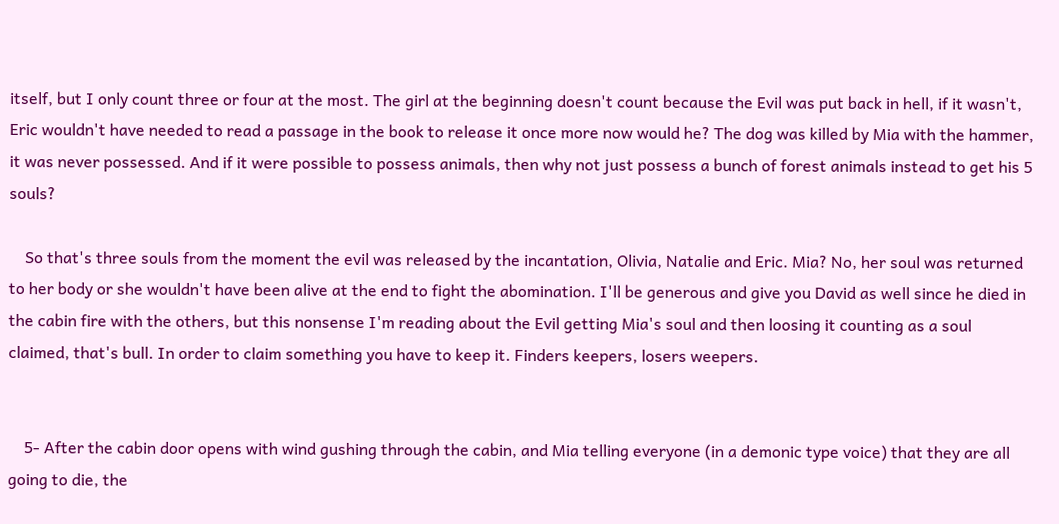itself, but I only count three or four at the most. The girl at the beginning doesn't count because the Evil was put back in hell, if it wasn't, Eric wouldn't have needed to read a passage in the book to release it once more now would he? The dog was killed by Mia with the hammer, it was never possessed. And if it were possible to possess animals, then why not just possess a bunch of forest animals instead to get his 5 souls?

    So that's three souls from the moment the evil was released by the incantation, Olivia, Natalie and Eric. Mia? No, her soul was returned to her body or she wouldn't have been alive at the end to fight the abomination. I'll be generous and give you David as well since he died in the cabin fire with the others, but this nonsense I'm reading about the Evil getting Mia's soul and then loosing it counting as a soul claimed, that's bull. In order to claim something you have to keep it. Finders keepers, losers weepers.


    5- After the cabin door opens with wind gushing through the cabin, and Mia telling everyone (in a demonic type voice) that they are all going to die, the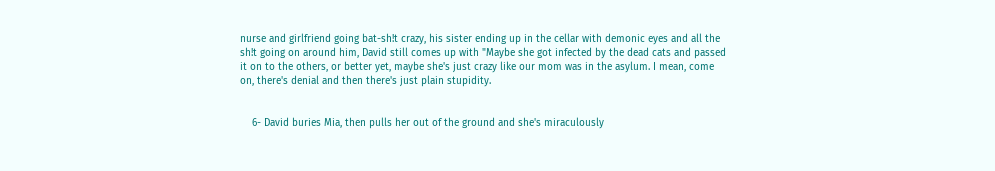nurse and girlfriend going bat-sh!t crazy, his sister ending up in the cellar with demonic eyes and all the sh!t going on around him, David still comes up with "Maybe she got infected by the dead cats and passed it on to the others, or better yet, maybe she's just crazy like our mom was in the asylum. I mean, come on, there's denial and then there's just plain stupidity.


    6- David buries Mia, then pulls her out of the ground and she's miraculously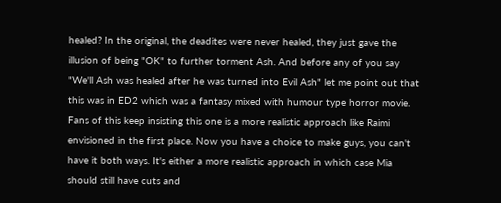healed? In the original, the deadites were never healed, they just gave the illusion of being "OK" to further torment Ash. And before any of you say "We'll Ash was healed after he was turned into Evil Ash" let me point out that this was in ED2 which was a fantasy mixed with humour type horror movie. Fans of this keep insisting this one is a more realistic approach like Raimi envisioned in the first place. Now you have a choice to make guys, you can't have it both ways. It's either a more realistic approach in which case Mia should still have cuts and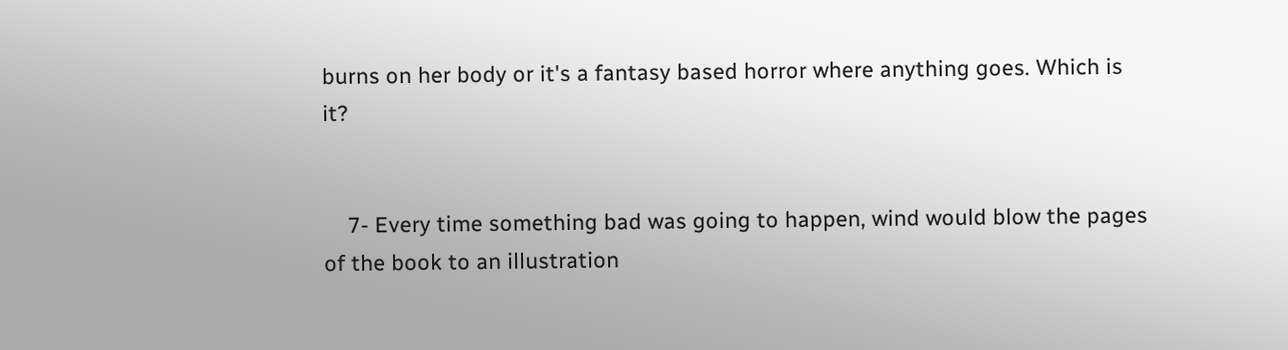burns on her body or it's a fantasy based horror where anything goes. Which is it?


    7- Every time something bad was going to happen, wind would blow the pages of the book to an illustration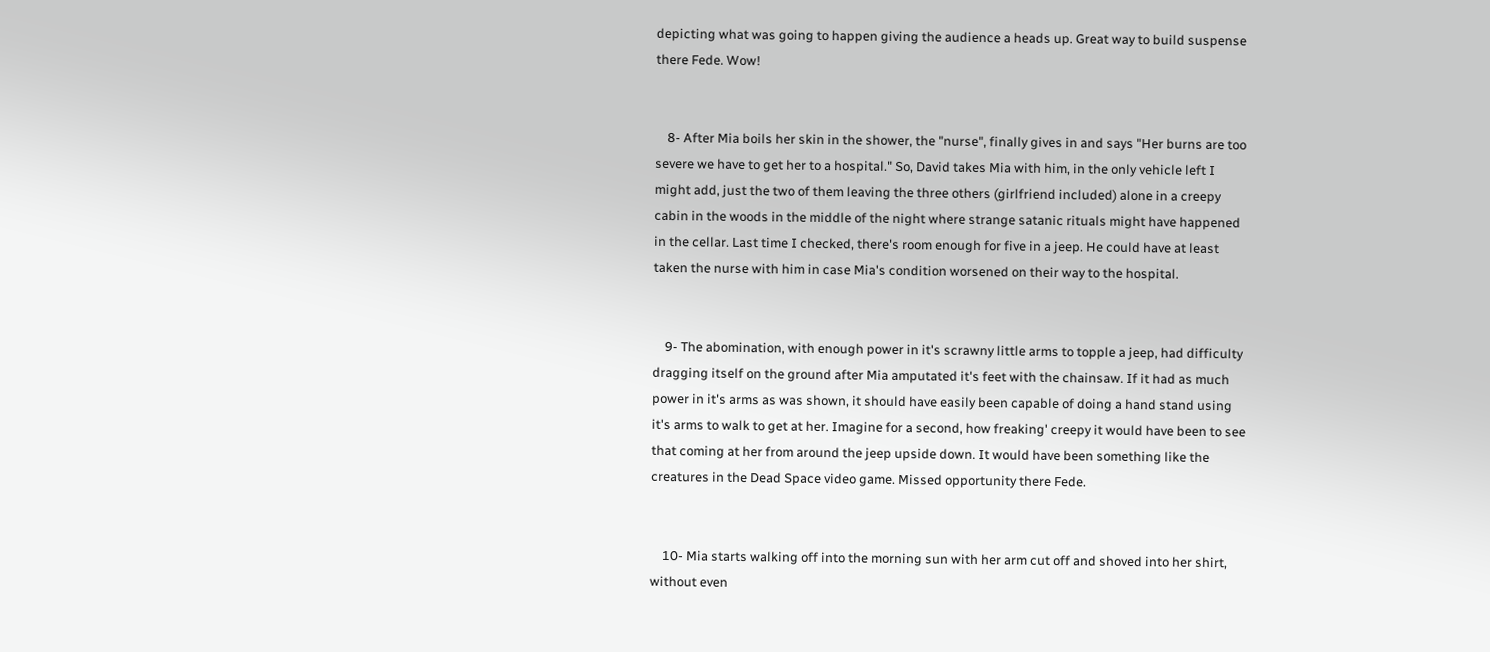depicting what was going to happen giving the audience a heads up. Great way to build suspense there Fede. Wow!


    8- After Mia boils her skin in the shower, the "nurse", finally gives in and says "Her burns are too severe we have to get her to a hospital." So, David takes Mia with him, in the only vehicle left I might add, just the two of them leaving the three others (girlfriend included) alone in a creepy cabin in the woods in the middle of the night where strange satanic rituals might have happened in the cellar. Last time I checked, there's room enough for five in a jeep. He could have at least taken the nurse with him in case Mia's condition worsened on their way to the hospital.


    9- The abomination, with enough power in it's scrawny little arms to topple a jeep, had difficulty dragging itself on the ground after Mia amputated it's feet with the chainsaw. If it had as much power in it's arms as was shown, it should have easily been capable of doing a hand stand using it's arms to walk to get at her. Imagine for a second, how freaking' creepy it would have been to see that coming at her from around the jeep upside down. It would have been something like the creatures in the Dead Space video game. Missed opportunity there Fede.


    10- Mia starts walking off into the morning sun with her arm cut off and shoved into her shirt, without even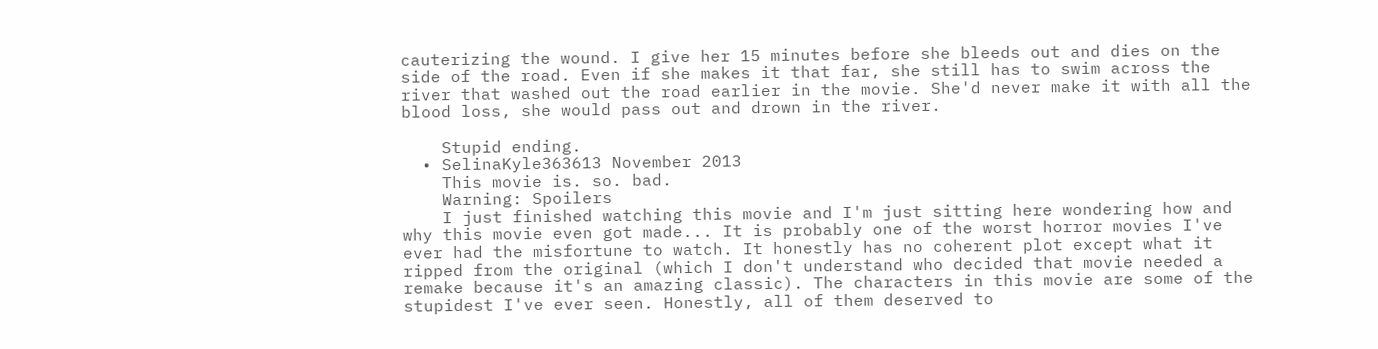cauterizing the wound. I give her 15 minutes before she bleeds out and dies on the side of the road. Even if she makes it that far, she still has to swim across the river that washed out the road earlier in the movie. She'd never make it with all the blood loss, she would pass out and drown in the river.

    Stupid ending.
  • SelinaKyle363613 November 2013
    This movie is. so. bad.
    Warning: Spoilers
    I just finished watching this movie and I'm just sitting here wondering how and why this movie even got made... It is probably one of the worst horror movies I've ever had the misfortune to watch. It honestly has no coherent plot except what it ripped from the original (which I don't understand who decided that movie needed a remake because it's an amazing classic). The characters in this movie are some of the stupidest I've ever seen. Honestly, all of them deserved to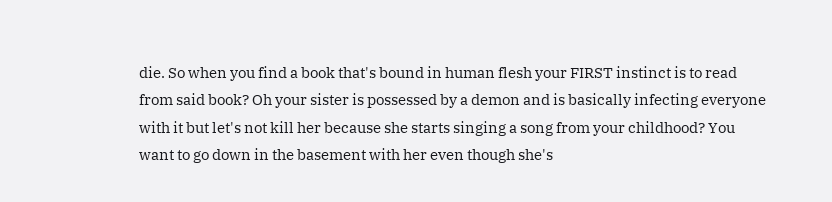die. So when you find a book that's bound in human flesh your FIRST instinct is to read from said book? Oh your sister is possessed by a demon and is basically infecting everyone with it but let's not kill her because she starts singing a song from your childhood? You want to go down in the basement with her even though she's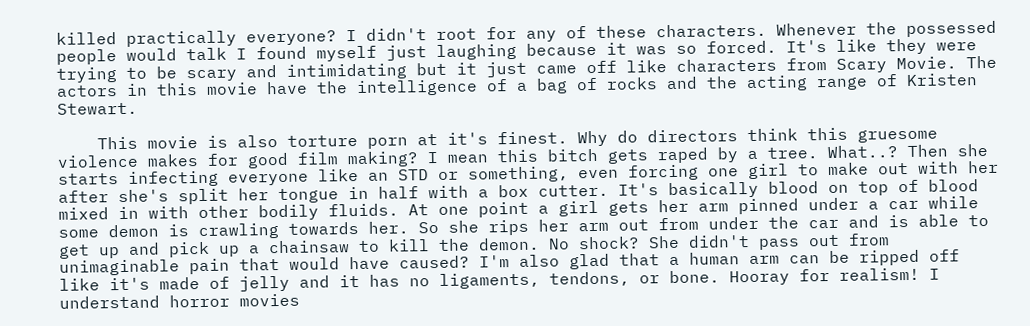killed practically everyone? I didn't root for any of these characters. Whenever the possessed people would talk I found myself just laughing because it was so forced. It's like they were trying to be scary and intimidating but it just came off like characters from Scary Movie. The actors in this movie have the intelligence of a bag of rocks and the acting range of Kristen Stewart.

    This movie is also torture porn at it's finest. Why do directors think this gruesome violence makes for good film making? I mean this bitch gets raped by a tree. What..? Then she starts infecting everyone like an STD or something, even forcing one girl to make out with her after she's split her tongue in half with a box cutter. It's basically blood on top of blood mixed in with other bodily fluids. At one point a girl gets her arm pinned under a car while some demon is crawling towards her. So she rips her arm out from under the car and is able to get up and pick up a chainsaw to kill the demon. No shock? She didn't pass out from unimaginable pain that would have caused? I'm also glad that a human arm can be ripped off like it's made of jelly and it has no ligaments, tendons, or bone. Hooray for realism! I understand horror movies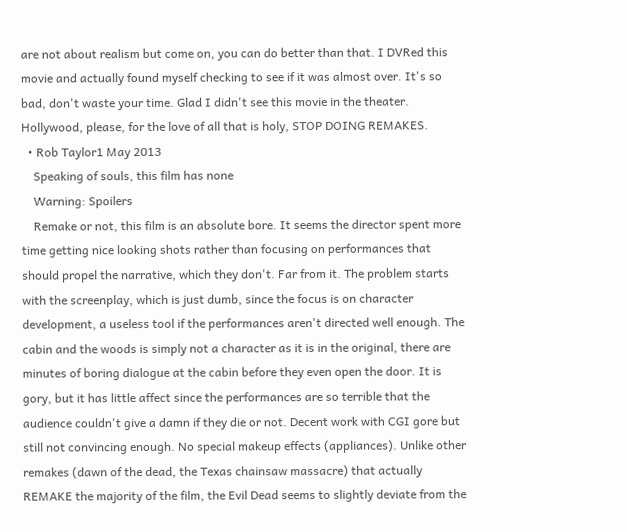are not about realism but come on, you can do better than that. I DVRed this movie and actually found myself checking to see if it was almost over. It's so bad, don't waste your time. Glad I didn't see this movie in the theater. Hollywood, please, for the love of all that is holy, STOP DOING REMAKES.
  • Rob Taylor1 May 2013
    Speaking of souls, this film has none
    Warning: Spoilers
    Remake or not, this film is an absolute bore. It seems the director spent more time getting nice looking shots rather than focusing on performances that should propel the narrative, which they don't. Far from it. The problem starts with the screenplay, which is just dumb, since the focus is on character development, a useless tool if the performances aren't directed well enough. The cabin and the woods is simply not a character as it is in the original, there are minutes of boring dialogue at the cabin before they even open the door. It is gory, but it has little affect since the performances are so terrible that the audience couldn't give a damn if they die or not. Decent work with CGI gore but still not convincing enough. No special makeup effects (appliances). Unlike other remakes (dawn of the dead, the Texas chainsaw massacre) that actually REMAKE the majority of the film, the Evil Dead seems to slightly deviate from the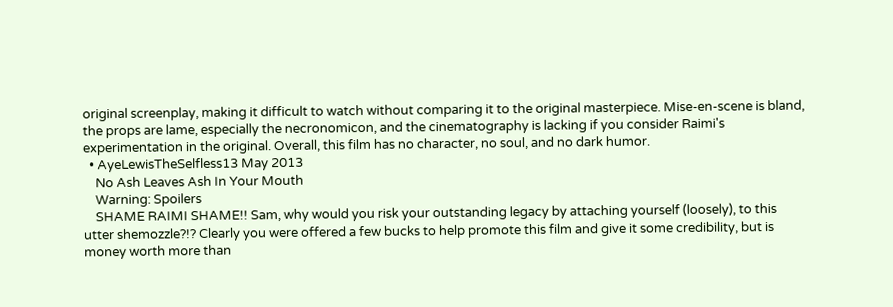original screenplay, making it difficult to watch without comparing it to the original masterpiece. Mise-en-scene is bland, the props are lame, especially the necronomicon, and the cinematography is lacking if you consider Raimi's experimentation in the original. Overall, this film has no character, no soul, and no dark humor.
  • AyeLewisTheSelfless13 May 2013
    No Ash Leaves Ash In Your Mouth
    Warning: Spoilers
    SHAME RAIMI SHAME!! Sam, why would you risk your outstanding legacy by attaching yourself (loosely), to this utter shemozzle?!? Clearly you were offered a few bucks to help promote this film and give it some credibility, but is money worth more than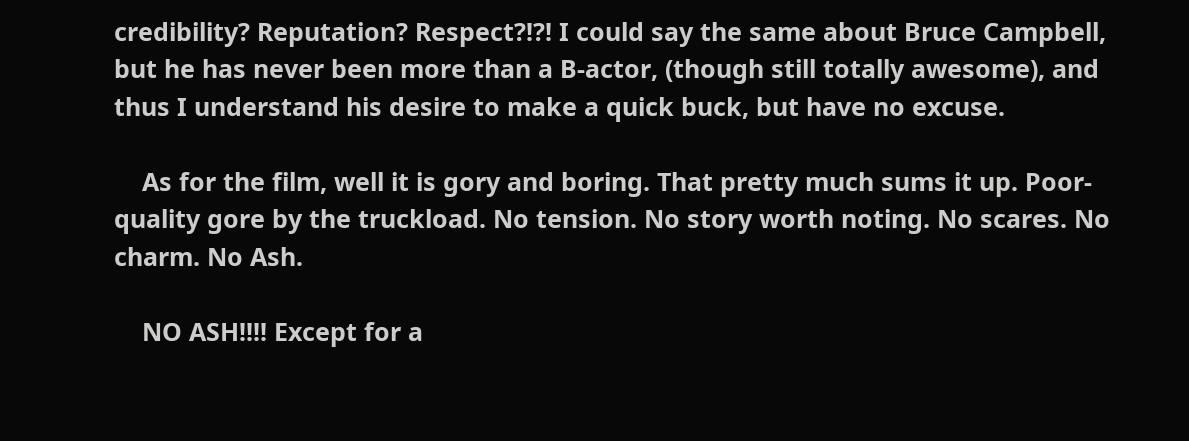credibility? Reputation? Respect?!?! I could say the same about Bruce Campbell, but he has never been more than a B-actor, (though still totally awesome), and thus I understand his desire to make a quick buck, but have no excuse.

    As for the film, well it is gory and boring. That pretty much sums it up. Poor-quality gore by the truckload. No tension. No story worth noting. No scares. No charm. No Ash.

    NO ASH!!!! Except for a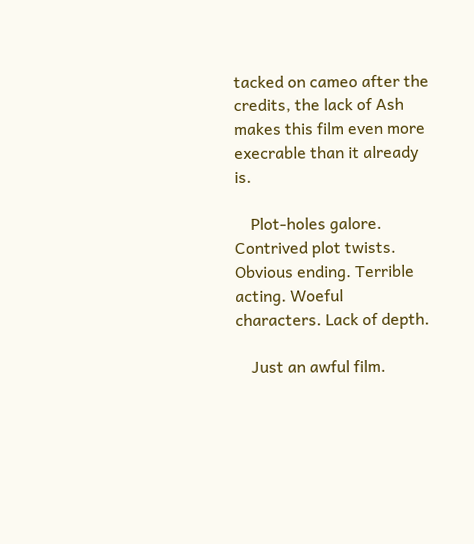tacked on cameo after the credits, the lack of Ash makes this film even more execrable than it already is.

    Plot-holes galore. Contrived plot twists. Obvious ending. Terrible acting. Woeful characters. Lack of depth.

    Just an awful film.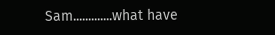Sam.............what have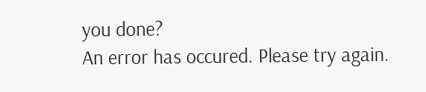you done?
An error has occured. Please try again.